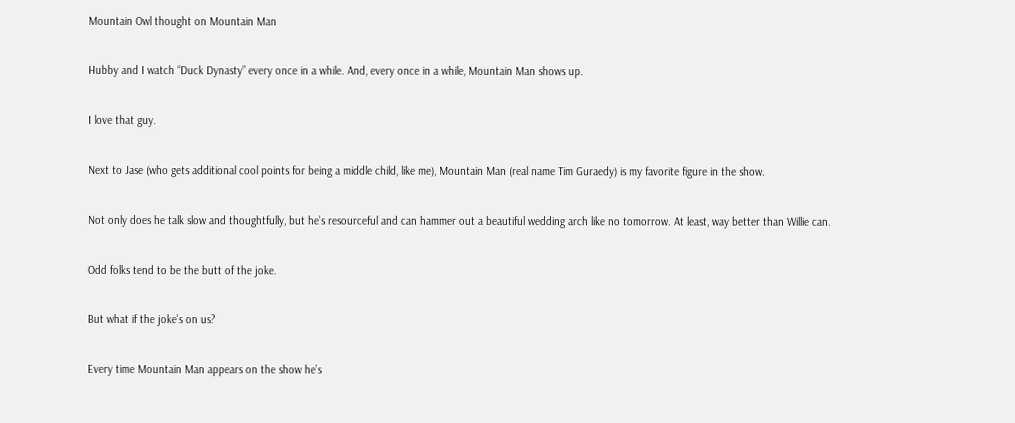Mountain Owl thought on Mountain Man

Hubby and I watch “Duck Dynasty” every once in a while. And, every once in a while, Mountain Man shows up.

I love that guy.

Next to Jase (who gets additional cool points for being a middle child, like me), Mountain Man (real name Tim Guraedy) is my favorite figure in the show.

Not only does he talk slow and thoughtfully, but he’s resourceful and can hammer out a beautiful wedding arch like no tomorrow. At least, way better than Willie can.

Odd folks tend to be the butt of the joke.

But what if the joke’s on us?

Every time Mountain Man appears on the show he’s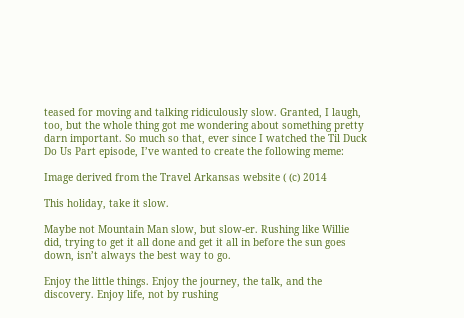teased for moving and talking ridiculously slow. Granted, I laugh, too, but the whole thing got me wondering about something pretty darn important. So much so that, ever since I watched the Til Duck Do Us Part episode, I’ve wanted to create the following meme:

Image derived from the Travel Arkansas website ( (c) 2014

This holiday, take it slow.

Maybe not Mountain Man slow, but slow-er. Rushing like Willie did, trying to get it all done and get it all in before the sun goes down, isn’t always the best way to go.

Enjoy the little things. Enjoy the journey, the talk, and the discovery. Enjoy life, not by rushing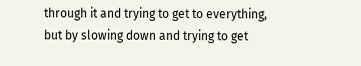through it and trying to get to everything, but by slowing down and trying to get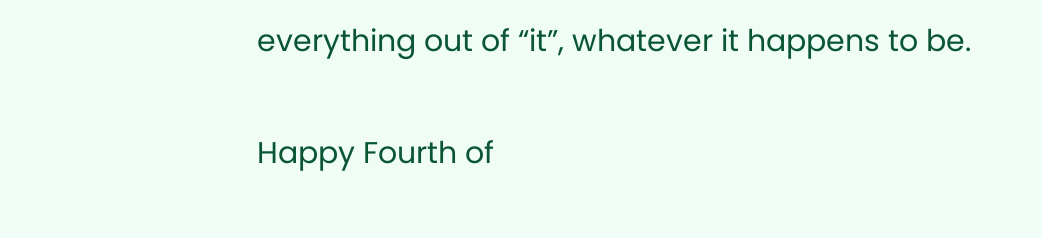everything out of “it”, whatever it happens to be.

Happy Fourth of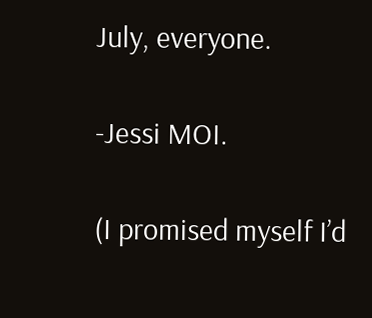July, everyone.

-Jessi MOI.

(I promised myself I’d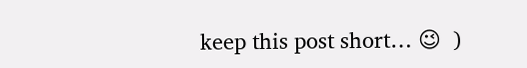keep this post short… 😉  )